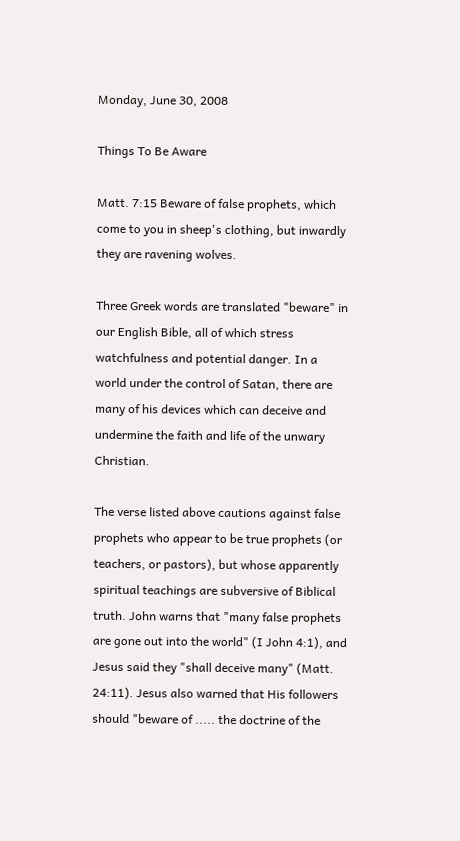Monday, June 30, 2008

Things To Be Aware

Matt. 7:15 Beware of false prophets, which come to you in sheep's clothing, but inwardly they are ravening wolves.

Three Greek words are translated "beware" in our English Bible, all of which stress watchfulness and potential danger. In a world under the control of Satan, there are many of his devices which can deceive and undermine the faith and life of the unwary Christian.

The verse listed above cautions against false prophets who appear to be true prophets (or teachers, or pastors), but whose apparently spiritual teachings are subversive of Biblical truth. John warns that "many false prophets are gone out into the world" (I John 4:1), and Jesus said they "shall deceive many" (Matt. 24:11). Jesus also warned that His followers should "beware of ..... the doctrine of the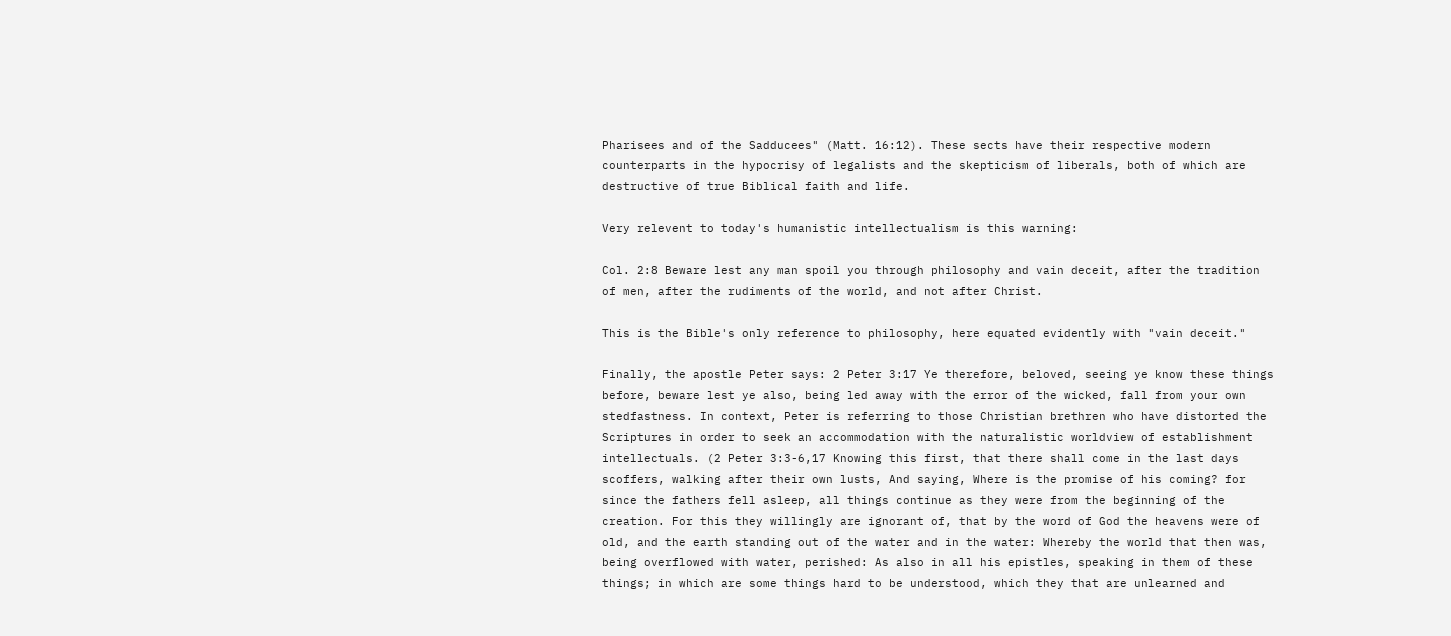Pharisees and of the Sadducees" (Matt. 16:12). These sects have their respective modern counterparts in the hypocrisy of legalists and the skepticism of liberals, both of which are destructive of true Biblical faith and life.

Very relevent to today's humanistic intellectualism is this warning:

Col. 2:8 Beware lest any man spoil you through philosophy and vain deceit, after the tradition of men, after the rudiments of the world, and not after Christ.

This is the Bible's only reference to philosophy, here equated evidently with "vain deceit."

Finally, the apostle Peter says: 2 Peter 3:17 Ye therefore, beloved, seeing ye know these things before, beware lest ye also, being led away with the error of the wicked, fall from your own stedfastness. In context, Peter is referring to those Christian brethren who have distorted the Scriptures in order to seek an accommodation with the naturalistic worldview of establishment intellectuals. (2 Peter 3:3-6,17 Knowing this first, that there shall come in the last days scoffers, walking after their own lusts, And saying, Where is the promise of his coming? for since the fathers fell asleep, all things continue as they were from the beginning of the creation. For this they willingly are ignorant of, that by the word of God the heavens were of old, and the earth standing out of the water and in the water: Whereby the world that then was, being overflowed with water, perished: As also in all his epistles, speaking in them of these things; in which are some things hard to be understood, which they that are unlearned and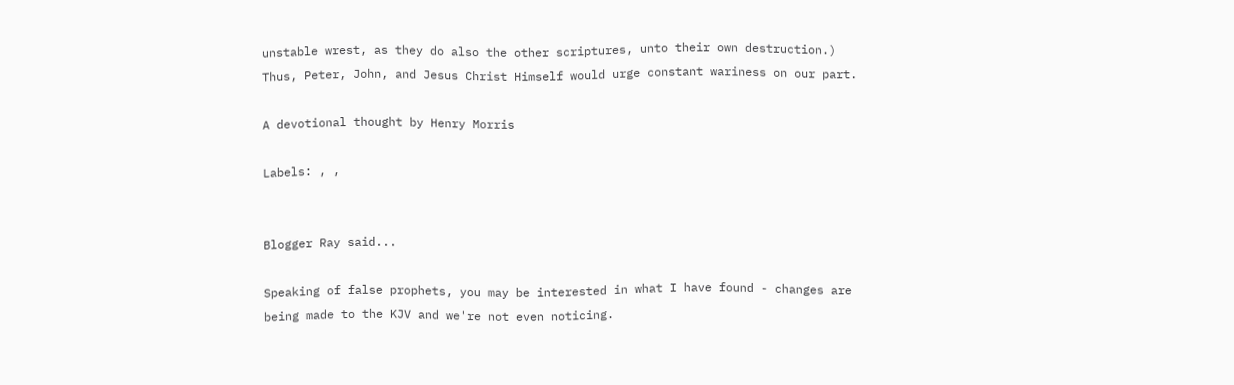unstable wrest, as they do also the other scriptures, unto their own destruction.) Thus, Peter, John, and Jesus Christ Himself would urge constant wariness on our part.

A devotional thought by Henry Morris

Labels: , ,


Blogger Ray said...

Speaking of false prophets, you may be interested in what I have found - changes are being made to the KJV and we're not even noticing.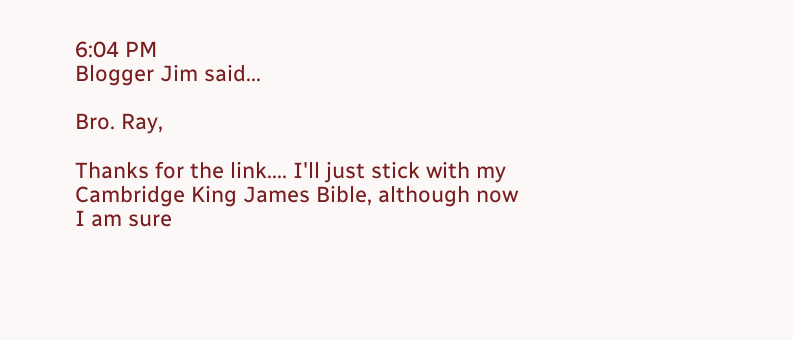6:04 PM
Blogger Jim said...

Bro. Ray,

Thanks for the link.... I'll just stick with my Cambridge King James Bible, although now I am sure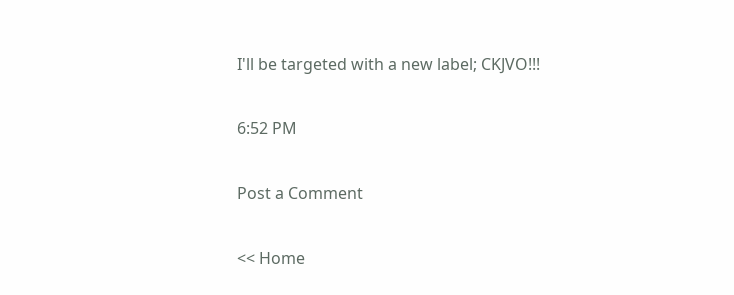I'll be targeted with a new label; CKJVO!!!

6:52 PM

Post a Comment

<< Home